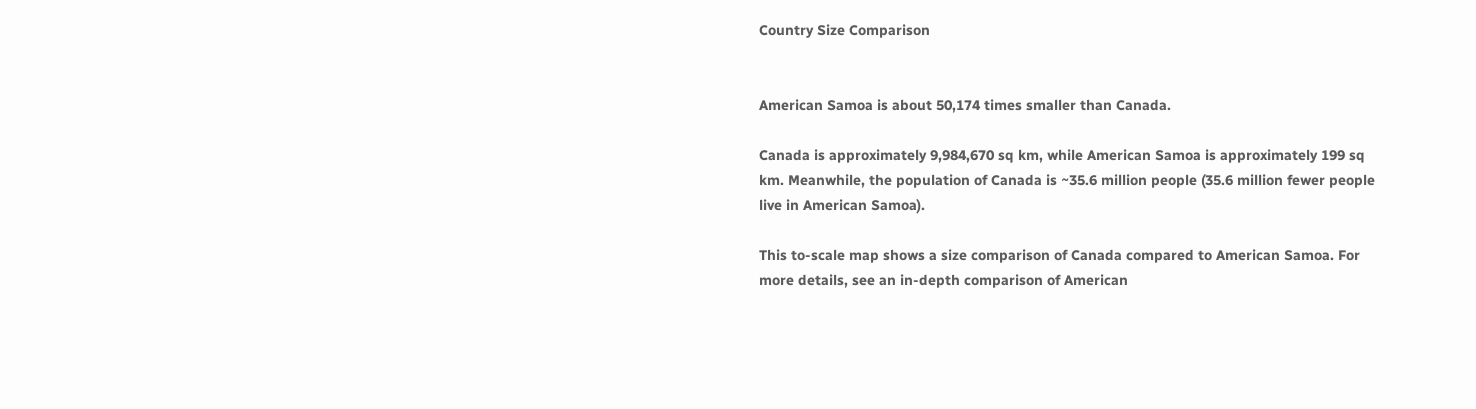Country Size Comparison


American Samoa is about 50,174 times smaller than Canada.

Canada is approximately 9,984,670 sq km, while American Samoa is approximately 199 sq km. Meanwhile, the population of Canada is ~35.6 million people (35.6 million fewer people live in American Samoa).

This to-scale map shows a size comparison of Canada compared to American Samoa. For more details, see an in-depth comparison of American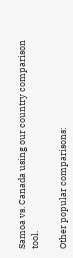Samoa vs. Canada using our country comparison tool.

Other popular comparisons: